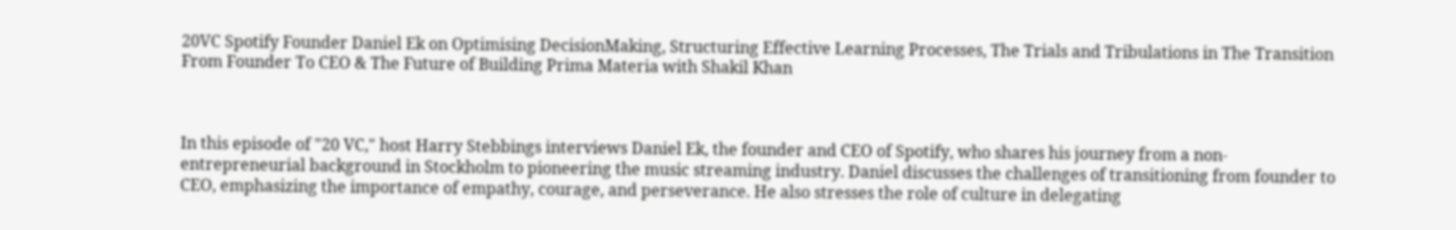20VC Spotify Founder Daniel Ek on Optimising DecisionMaking, Structuring Effective Learning Processes, The Trials and Tribulations in The Transition From Founder To CEO & The Future of Building Prima Materia with Shakil Khan



In this episode of "20 VC," host Harry Stebbings interviews Daniel Ek, the founder and CEO of Spotify, who shares his journey from a non-entrepreneurial background in Stockholm to pioneering the music streaming industry. Daniel discusses the challenges of transitioning from founder to CEO, emphasizing the importance of empathy, courage, and perseverance. He also stresses the role of culture in delegating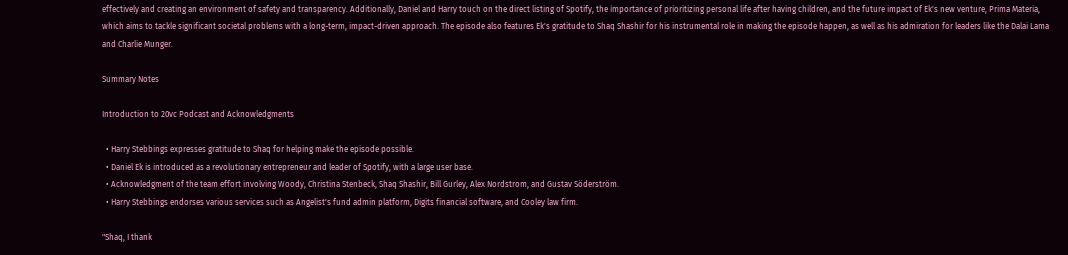effectively and creating an environment of safety and transparency. Additionally, Daniel and Harry touch on the direct listing of Spotify, the importance of prioritizing personal life after having children, and the future impact of Ek's new venture, Prima Materia, which aims to tackle significant societal problems with a long-term, impact-driven approach. The episode also features Ek's gratitude to Shaq Shashir for his instrumental role in making the episode happen, as well as his admiration for leaders like the Dalai Lama and Charlie Munger.

Summary Notes

Introduction to 20vc Podcast and Acknowledgments

  • Harry Stebbings expresses gratitude to Shaq for helping make the episode possible.
  • Daniel Ek is introduced as a revolutionary entrepreneur and leader of Spotify, with a large user base.
  • Acknowledgment of the team effort involving Woody, Christina Stenbeck, Shaq Shashir, Bill Gurley, Alex Nordstrom, and Gustav Söderström.
  • Harry Stebbings endorses various services such as Angelist's fund admin platform, Digits financial software, and Cooley law firm.

"Shaq, I thank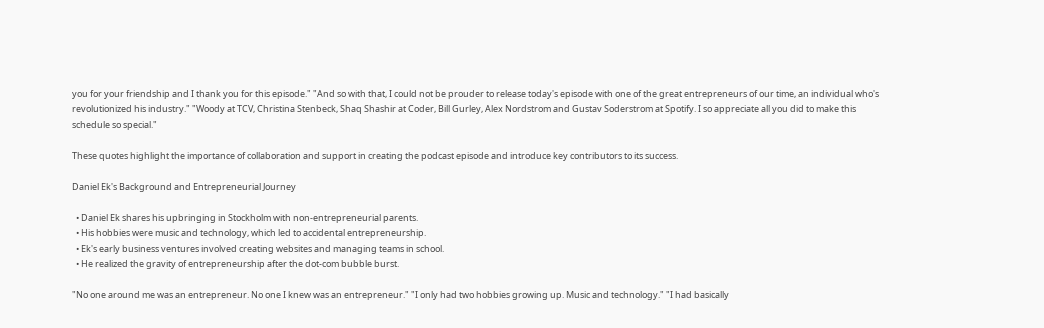you for your friendship and I thank you for this episode." "And so with that, I could not be prouder to release today's episode with one of the great entrepreneurs of our time, an individual who's revolutionized his industry." "Woody at TCV, Christina Stenbeck, Shaq Shashir at Coder, Bill Gurley, Alex Nordstrom and Gustav Soderstrom at Spotify. I so appreciate all you did to make this schedule so special."

These quotes highlight the importance of collaboration and support in creating the podcast episode and introduce key contributors to its success.

Daniel Ek's Background and Entrepreneurial Journey

  • Daniel Ek shares his upbringing in Stockholm with non-entrepreneurial parents.
  • His hobbies were music and technology, which led to accidental entrepreneurship.
  • Ek's early business ventures involved creating websites and managing teams in school.
  • He realized the gravity of entrepreneurship after the dot-com bubble burst.

"No one around me was an entrepreneur. No one I knew was an entrepreneur." "I only had two hobbies growing up. Music and technology." "I had basically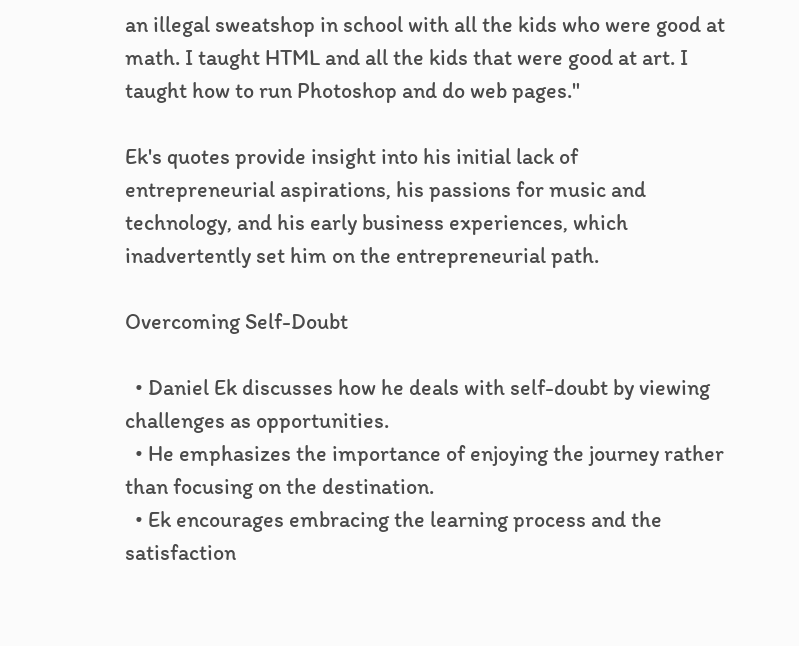an illegal sweatshop in school with all the kids who were good at math. I taught HTML and all the kids that were good at art. I taught how to run Photoshop and do web pages."

Ek's quotes provide insight into his initial lack of entrepreneurial aspirations, his passions for music and technology, and his early business experiences, which inadvertently set him on the entrepreneurial path.

Overcoming Self-Doubt

  • Daniel Ek discusses how he deals with self-doubt by viewing challenges as opportunities.
  • He emphasizes the importance of enjoying the journey rather than focusing on the destination.
  • Ek encourages embracing the learning process and the satisfaction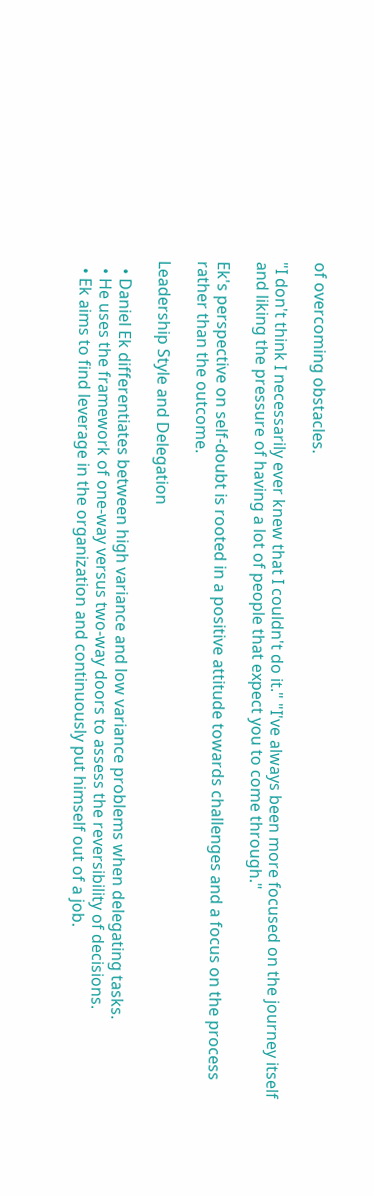of overcoming obstacles.

"I don't think I necessarily ever knew that I couldn't do it." "I've always been more focused on the journey itself and liking the pressure of having a lot of people that expect you to come through."

Ek's perspective on self-doubt is rooted in a positive attitude towards challenges and a focus on the process rather than the outcome.

Leadership Style and Delegation

  • Daniel Ek differentiates between high variance and low variance problems when delegating tasks.
  • He uses the framework of one-way versus two-way doors to assess the reversibility of decisions.
  • Ek aims to find leverage in the organization and continuously put himself out of a job.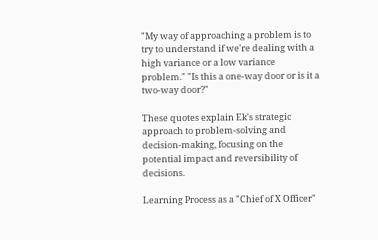"My way of approaching a problem is to try to understand if we're dealing with a high variance or a low variance problem." "Is this a one-way door or is it a two-way door?"

These quotes explain Ek's strategic approach to problem-solving and decision-making, focusing on the potential impact and reversibility of decisions.

Learning Process as a "Chief of X Officer"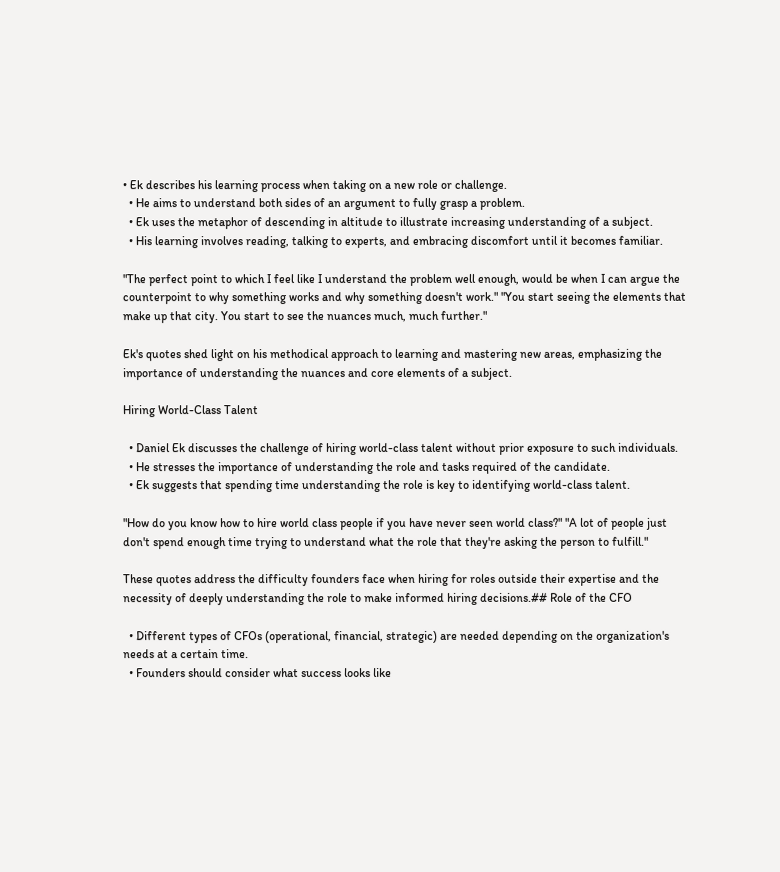• Ek describes his learning process when taking on a new role or challenge.
  • He aims to understand both sides of an argument to fully grasp a problem.
  • Ek uses the metaphor of descending in altitude to illustrate increasing understanding of a subject.
  • His learning involves reading, talking to experts, and embracing discomfort until it becomes familiar.

"The perfect point to which I feel like I understand the problem well enough, would be when I can argue the counterpoint to why something works and why something doesn't work." "You start seeing the elements that make up that city. You start to see the nuances much, much further."

Ek's quotes shed light on his methodical approach to learning and mastering new areas, emphasizing the importance of understanding the nuances and core elements of a subject.

Hiring World-Class Talent

  • Daniel Ek discusses the challenge of hiring world-class talent without prior exposure to such individuals.
  • He stresses the importance of understanding the role and tasks required of the candidate.
  • Ek suggests that spending time understanding the role is key to identifying world-class talent.

"How do you know how to hire world class people if you have never seen world class?" "A lot of people just don't spend enough time trying to understand what the role that they're asking the person to fulfill."

These quotes address the difficulty founders face when hiring for roles outside their expertise and the necessity of deeply understanding the role to make informed hiring decisions.## Role of the CFO

  • Different types of CFOs (operational, financial, strategic) are needed depending on the organization's needs at a certain time.
  • Founders should consider what success looks like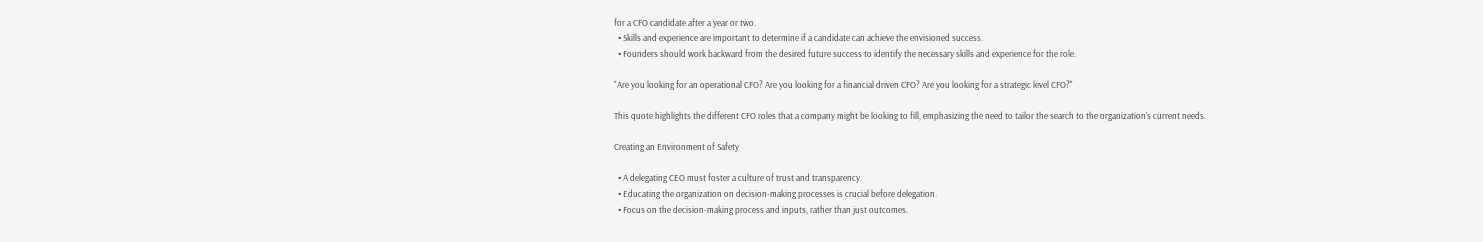for a CFO candidate after a year or two.
  • Skills and experience are important to determine if a candidate can achieve the envisioned success.
  • Founders should work backward from the desired future success to identify the necessary skills and experience for the role.

"Are you looking for an operational CFO? Are you looking for a financial driven CFO? Are you looking for a strategic level CFO?"

This quote highlights the different CFO roles that a company might be looking to fill, emphasizing the need to tailor the search to the organization's current needs.

Creating an Environment of Safety

  • A delegating CEO must foster a culture of trust and transparency.
  • Educating the organization on decision-making processes is crucial before delegation.
  • Focus on the decision-making process and inputs, rather than just outcomes.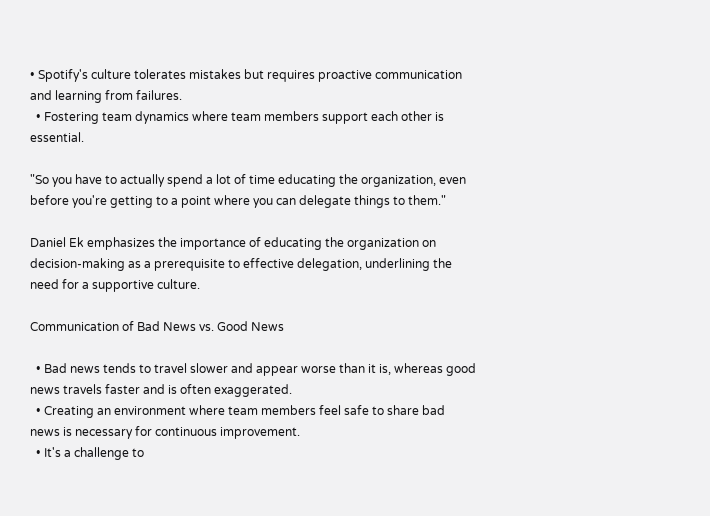• Spotify's culture tolerates mistakes but requires proactive communication and learning from failures.
  • Fostering team dynamics where team members support each other is essential.

"So you have to actually spend a lot of time educating the organization, even before you're getting to a point where you can delegate things to them."

Daniel Ek emphasizes the importance of educating the organization on decision-making as a prerequisite to effective delegation, underlining the need for a supportive culture.

Communication of Bad News vs. Good News

  • Bad news tends to travel slower and appear worse than it is, whereas good news travels faster and is often exaggerated.
  • Creating an environment where team members feel safe to share bad news is necessary for continuous improvement.
  • It's a challenge to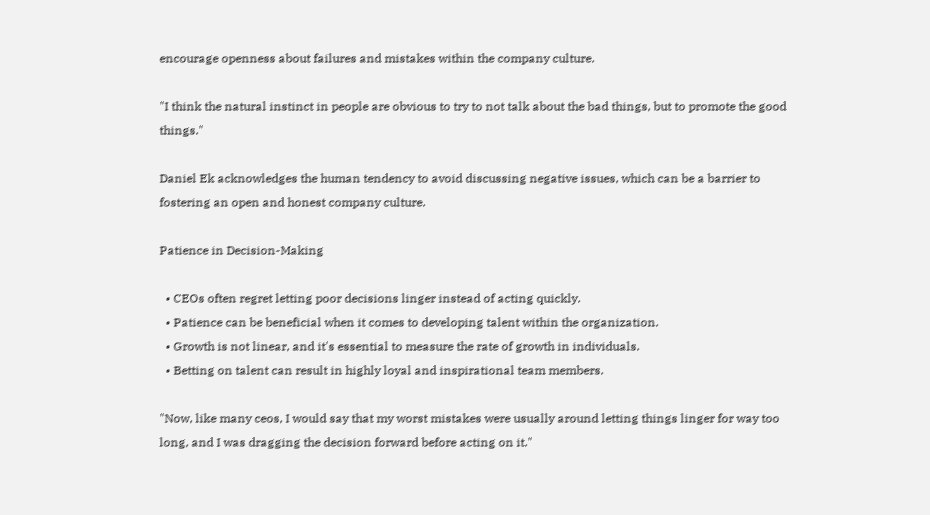encourage openness about failures and mistakes within the company culture.

"I think the natural instinct in people are obvious to try to not talk about the bad things, but to promote the good things."

Daniel Ek acknowledges the human tendency to avoid discussing negative issues, which can be a barrier to fostering an open and honest company culture.

Patience in Decision-Making

  • CEOs often regret letting poor decisions linger instead of acting quickly.
  • Patience can be beneficial when it comes to developing talent within the organization.
  • Growth is not linear, and it's essential to measure the rate of growth in individuals.
  • Betting on talent can result in highly loyal and inspirational team members.

"Now, like many ceos, I would say that my worst mistakes were usually around letting things linger for way too long, and I was dragging the decision forward before acting on it."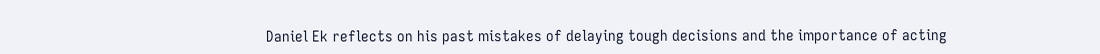Daniel Ek reflects on his past mistakes of delaying tough decisions and the importance of acting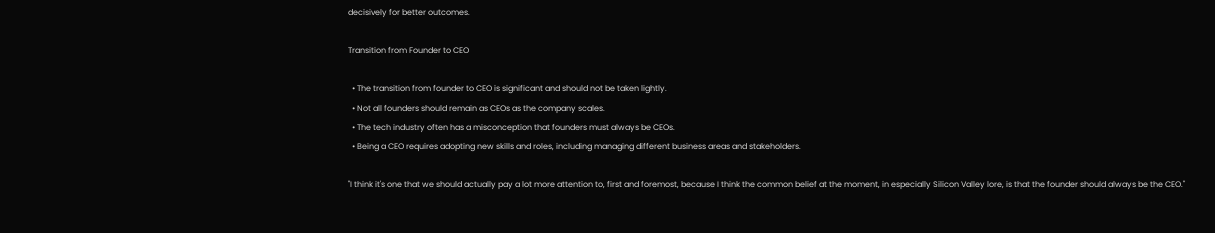decisively for better outcomes.

Transition from Founder to CEO

  • The transition from founder to CEO is significant and should not be taken lightly.
  • Not all founders should remain as CEOs as the company scales.
  • The tech industry often has a misconception that founders must always be CEOs.
  • Being a CEO requires adopting new skills and roles, including managing different business areas and stakeholders.

"I think it's one that we should actually pay a lot more attention to, first and foremost, because I think the common belief at the moment, in especially Silicon Valley lore, is that the founder should always be the CEO."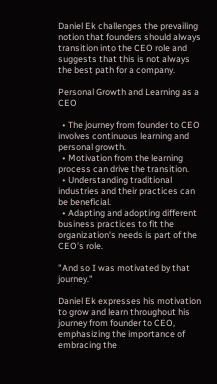Daniel Ek challenges the prevailing notion that founders should always transition into the CEO role and suggests that this is not always the best path for a company.

Personal Growth and Learning as a CEO

  • The journey from founder to CEO involves continuous learning and personal growth.
  • Motivation from the learning process can drive the transition.
  • Understanding traditional industries and their practices can be beneficial.
  • Adapting and adopting different business practices to fit the organization's needs is part of the CEO's role.

"And so I was motivated by that journey."

Daniel Ek expresses his motivation to grow and learn throughout his journey from founder to CEO, emphasizing the importance of embracing the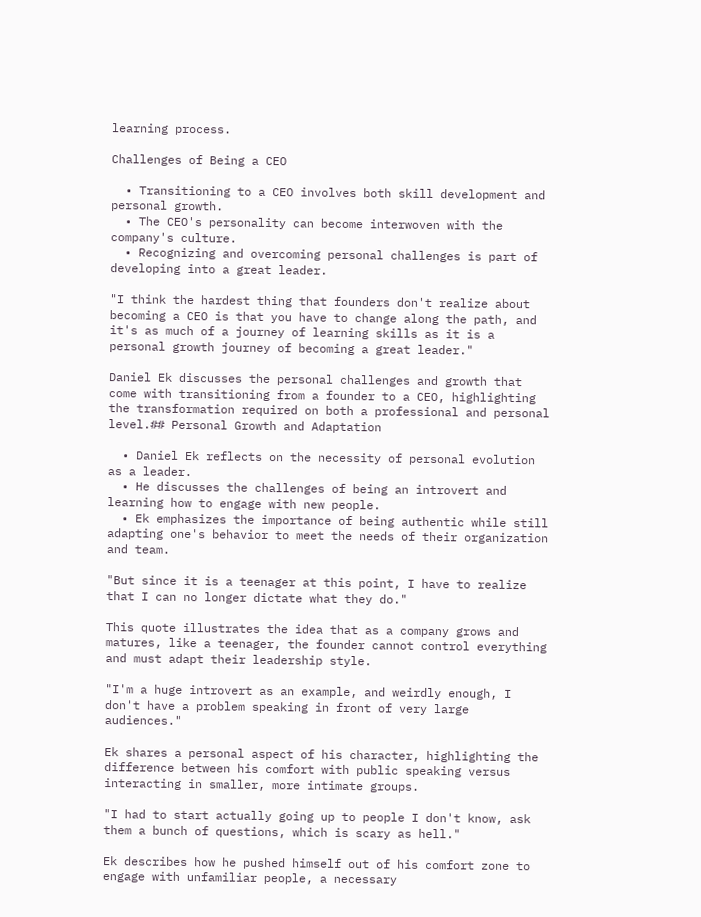learning process.

Challenges of Being a CEO

  • Transitioning to a CEO involves both skill development and personal growth.
  • The CEO's personality can become interwoven with the company's culture.
  • Recognizing and overcoming personal challenges is part of developing into a great leader.

"I think the hardest thing that founders don't realize about becoming a CEO is that you have to change along the path, and it's as much of a journey of learning skills as it is a personal growth journey of becoming a great leader."

Daniel Ek discusses the personal challenges and growth that come with transitioning from a founder to a CEO, highlighting the transformation required on both a professional and personal level.## Personal Growth and Adaptation

  • Daniel Ek reflects on the necessity of personal evolution as a leader.
  • He discusses the challenges of being an introvert and learning how to engage with new people.
  • Ek emphasizes the importance of being authentic while still adapting one's behavior to meet the needs of their organization and team.

"But since it is a teenager at this point, I have to realize that I can no longer dictate what they do."

This quote illustrates the idea that as a company grows and matures, like a teenager, the founder cannot control everything and must adapt their leadership style.

"I'm a huge introvert as an example, and weirdly enough, I don't have a problem speaking in front of very large audiences."

Ek shares a personal aspect of his character, highlighting the difference between his comfort with public speaking versus interacting in smaller, more intimate groups.

"I had to start actually going up to people I don't know, ask them a bunch of questions, which is scary as hell."

Ek describes how he pushed himself out of his comfort zone to engage with unfamiliar people, a necessary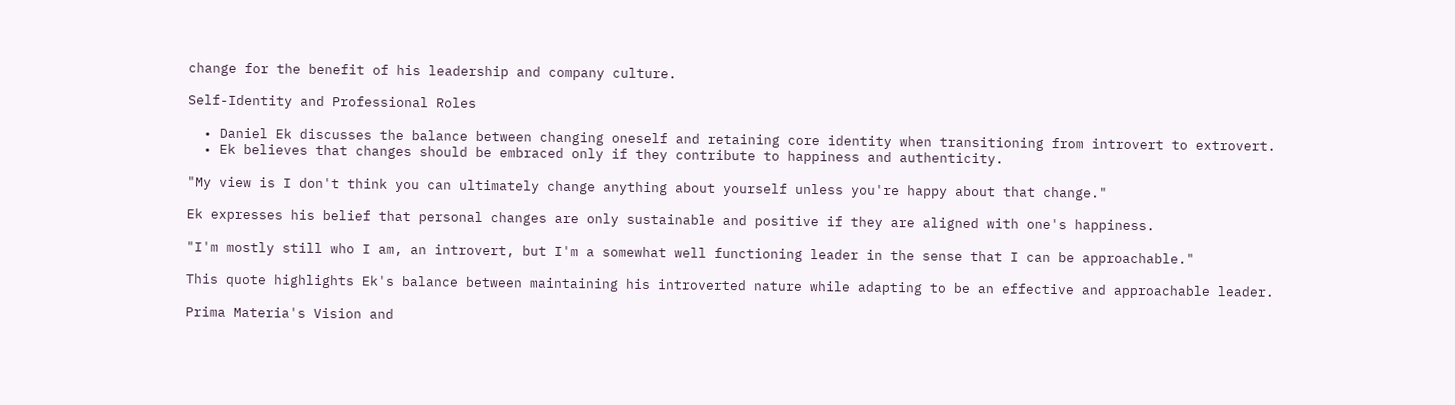change for the benefit of his leadership and company culture.

Self-Identity and Professional Roles

  • Daniel Ek discusses the balance between changing oneself and retaining core identity when transitioning from introvert to extrovert.
  • Ek believes that changes should be embraced only if they contribute to happiness and authenticity.

"My view is I don't think you can ultimately change anything about yourself unless you're happy about that change."

Ek expresses his belief that personal changes are only sustainable and positive if they are aligned with one's happiness.

"I'm mostly still who I am, an introvert, but I'm a somewhat well functioning leader in the sense that I can be approachable."

This quote highlights Ek's balance between maintaining his introverted nature while adapting to be an effective and approachable leader.

Prima Materia's Vision and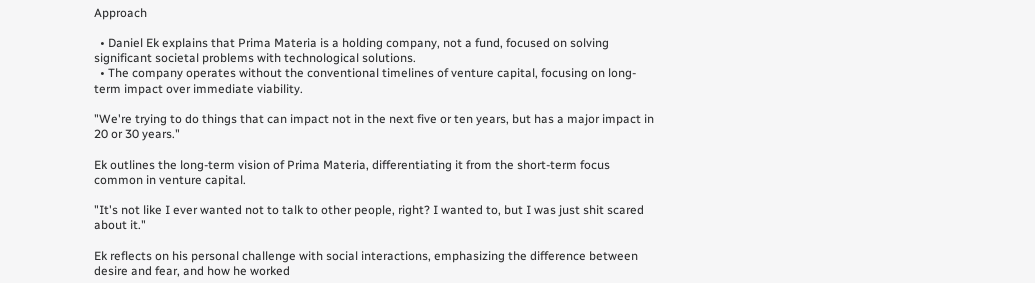Approach

  • Daniel Ek explains that Prima Materia is a holding company, not a fund, focused on solving significant societal problems with technological solutions.
  • The company operates without the conventional timelines of venture capital, focusing on long-term impact over immediate viability.

"We're trying to do things that can impact not in the next five or ten years, but has a major impact in 20 or 30 years."

Ek outlines the long-term vision of Prima Materia, differentiating it from the short-term focus common in venture capital.

"It's not like I ever wanted not to talk to other people, right? I wanted to, but I was just shit scared about it."

Ek reflects on his personal challenge with social interactions, emphasizing the difference between desire and fear, and how he worked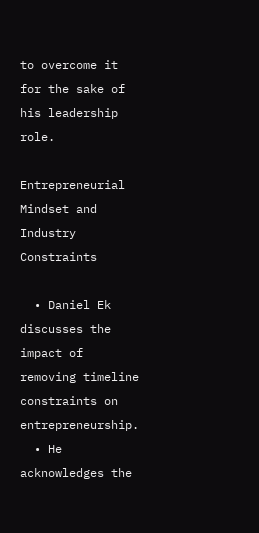to overcome it for the sake of his leadership role.

Entrepreneurial Mindset and Industry Constraints

  • Daniel Ek discusses the impact of removing timeline constraints on entrepreneurship.
  • He acknowledges the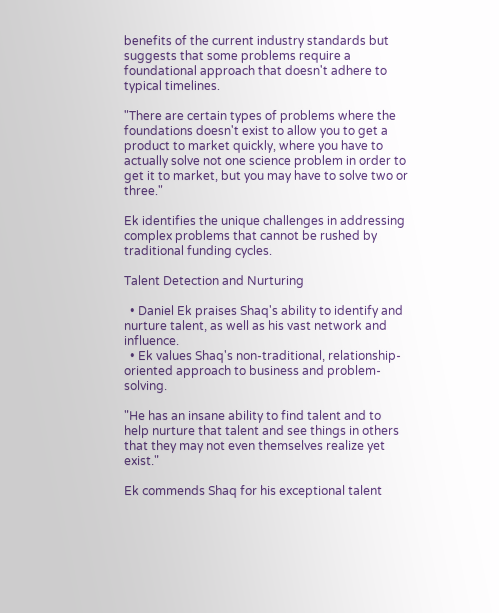benefits of the current industry standards but suggests that some problems require a foundational approach that doesn't adhere to typical timelines.

"There are certain types of problems where the foundations doesn't exist to allow you to get a product to market quickly, where you have to actually solve not one science problem in order to get it to market, but you may have to solve two or three."

Ek identifies the unique challenges in addressing complex problems that cannot be rushed by traditional funding cycles.

Talent Detection and Nurturing

  • Daniel Ek praises Shaq's ability to identify and nurture talent, as well as his vast network and influence.
  • Ek values Shaq's non-traditional, relationship-oriented approach to business and problem-solving.

"He has an insane ability to find talent and to help nurture that talent and see things in others that they may not even themselves realize yet exist."

Ek commends Shaq for his exceptional talent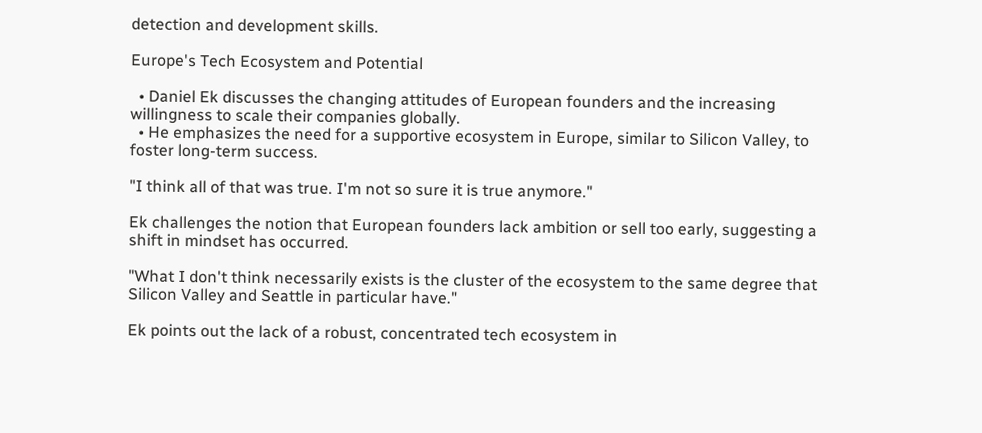detection and development skills.

Europe's Tech Ecosystem and Potential

  • Daniel Ek discusses the changing attitudes of European founders and the increasing willingness to scale their companies globally.
  • He emphasizes the need for a supportive ecosystem in Europe, similar to Silicon Valley, to foster long-term success.

"I think all of that was true. I'm not so sure it is true anymore."

Ek challenges the notion that European founders lack ambition or sell too early, suggesting a shift in mindset has occurred.

"What I don't think necessarily exists is the cluster of the ecosystem to the same degree that Silicon Valley and Seattle in particular have."

Ek points out the lack of a robust, concentrated tech ecosystem in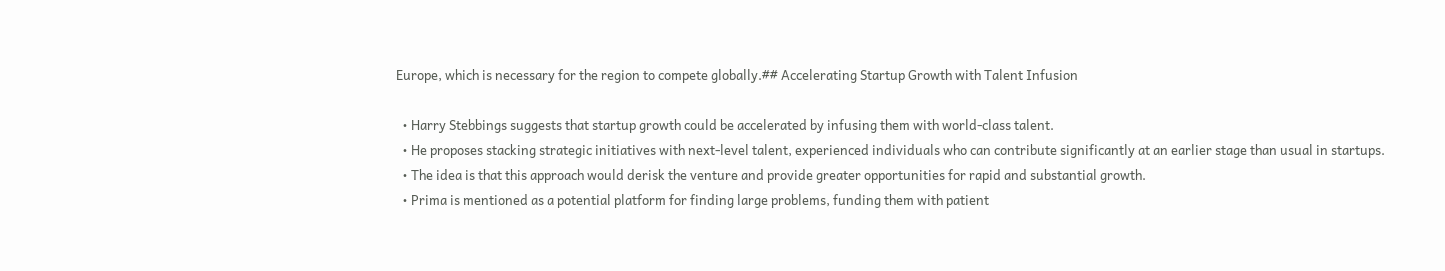Europe, which is necessary for the region to compete globally.## Accelerating Startup Growth with Talent Infusion

  • Harry Stebbings suggests that startup growth could be accelerated by infusing them with world-class talent.
  • He proposes stacking strategic initiatives with next-level talent, experienced individuals who can contribute significantly at an earlier stage than usual in startups.
  • The idea is that this approach would derisk the venture and provide greater opportunities for rapid and substantial growth.
  • Prima is mentioned as a potential platform for finding large problems, funding them with patient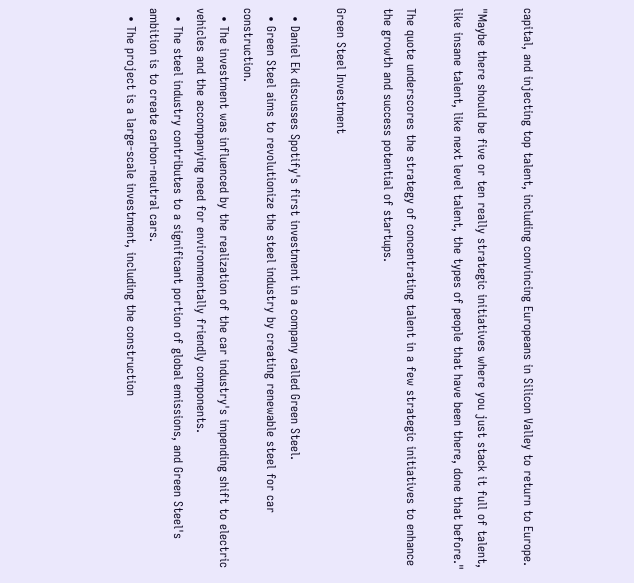capital, and injecting top talent, including convincing Europeans in Silicon Valley to return to Europe.

"Maybe there should be five or ten really strategic initiatives where you just stack it full of talent, like insane talent, like next level talent, the types of people that have been there, done that before."

The quote underscores the strategy of concentrating talent in a few strategic initiatives to enhance the growth and success potential of startups.

Green Steel Investment

  • Daniel Ek discusses Spotify's first investment in a company called Green Steel.
  • Green Steel aims to revolutionize the steel industry by creating renewable steel for car construction.
  • The investment was influenced by the realization of the car industry's impending shift to electric vehicles and the accompanying need for environmentally friendly components.
  • The steel industry contributes to a significant portion of global emissions, and Green Steel's ambition is to create carbon-neutral cars.
  • The project is a large-scale investment, including the construction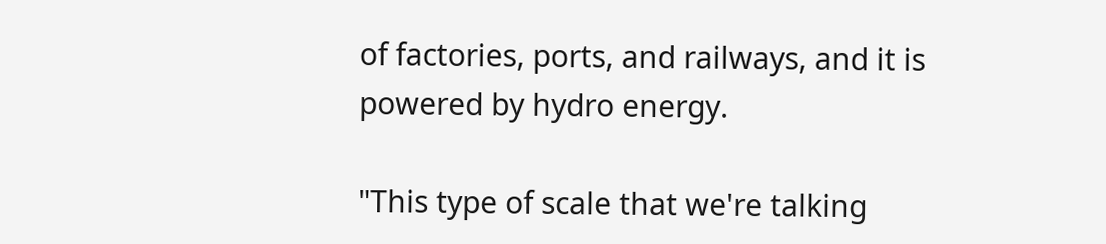of factories, ports, and railways, and it is powered by hydro energy.

"This type of scale that we're talking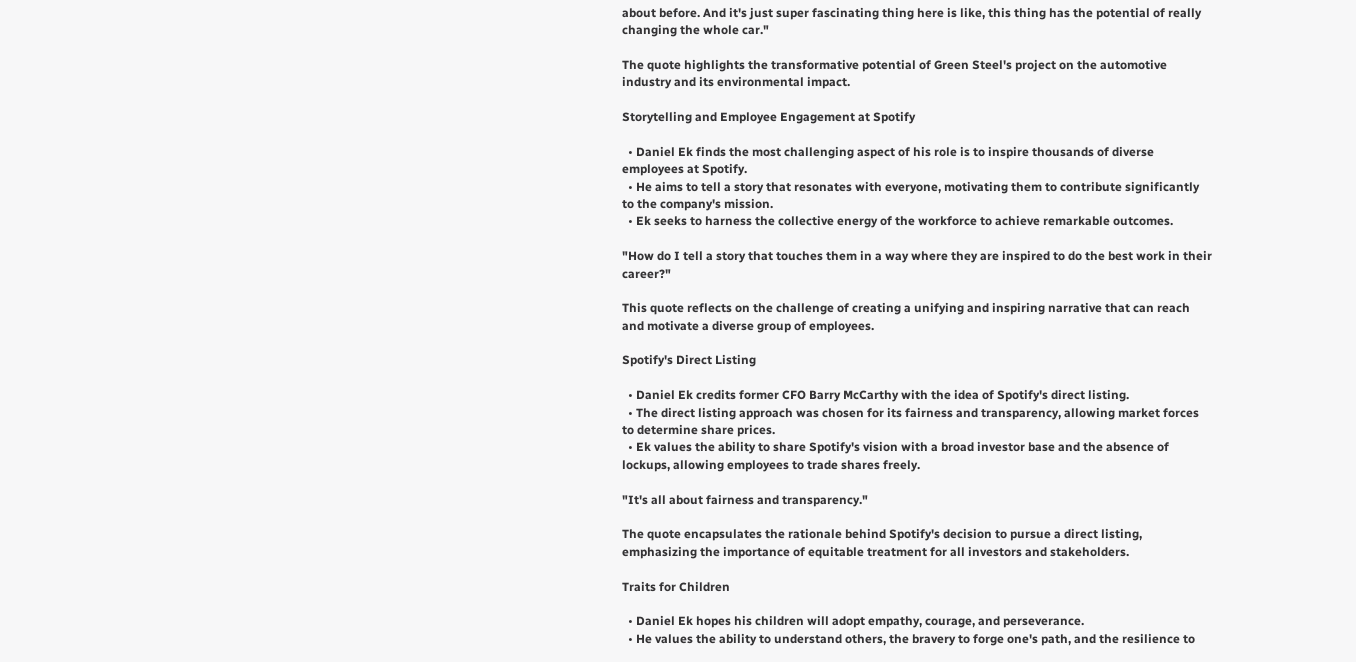about before. And it's just super fascinating thing here is like, this thing has the potential of really changing the whole car."

The quote highlights the transformative potential of Green Steel's project on the automotive industry and its environmental impact.

Storytelling and Employee Engagement at Spotify

  • Daniel Ek finds the most challenging aspect of his role is to inspire thousands of diverse employees at Spotify.
  • He aims to tell a story that resonates with everyone, motivating them to contribute significantly to the company's mission.
  • Ek seeks to harness the collective energy of the workforce to achieve remarkable outcomes.

"How do I tell a story that touches them in a way where they are inspired to do the best work in their career?"

This quote reflects on the challenge of creating a unifying and inspiring narrative that can reach and motivate a diverse group of employees.

Spotify's Direct Listing

  • Daniel Ek credits former CFO Barry McCarthy with the idea of Spotify's direct listing.
  • The direct listing approach was chosen for its fairness and transparency, allowing market forces to determine share prices.
  • Ek values the ability to share Spotify's vision with a broad investor base and the absence of lockups, allowing employees to trade shares freely.

"It's all about fairness and transparency."

The quote encapsulates the rationale behind Spotify's decision to pursue a direct listing, emphasizing the importance of equitable treatment for all investors and stakeholders.

Traits for Children

  • Daniel Ek hopes his children will adopt empathy, courage, and perseverance.
  • He values the ability to understand others, the bravery to forge one's path, and the resilience to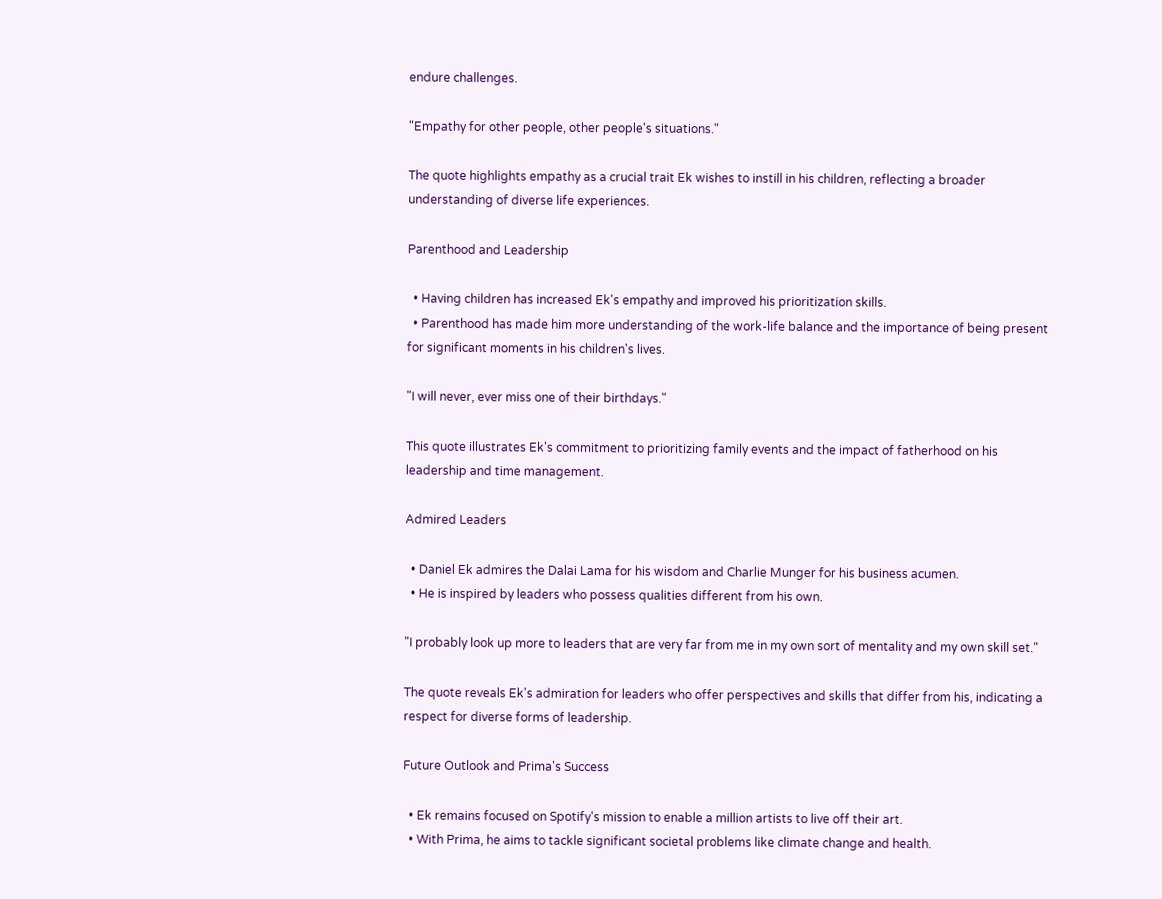endure challenges.

"Empathy for other people, other people's situations."

The quote highlights empathy as a crucial trait Ek wishes to instill in his children, reflecting a broader understanding of diverse life experiences.

Parenthood and Leadership

  • Having children has increased Ek's empathy and improved his prioritization skills.
  • Parenthood has made him more understanding of the work-life balance and the importance of being present for significant moments in his children's lives.

"I will never, ever miss one of their birthdays."

This quote illustrates Ek's commitment to prioritizing family events and the impact of fatherhood on his leadership and time management.

Admired Leaders

  • Daniel Ek admires the Dalai Lama for his wisdom and Charlie Munger for his business acumen.
  • He is inspired by leaders who possess qualities different from his own.

"I probably look up more to leaders that are very far from me in my own sort of mentality and my own skill set."

The quote reveals Ek's admiration for leaders who offer perspectives and skills that differ from his, indicating a respect for diverse forms of leadership.

Future Outlook and Prima's Success

  • Ek remains focused on Spotify's mission to enable a million artists to live off their art.
  • With Prima, he aims to tackle significant societal problems like climate change and health.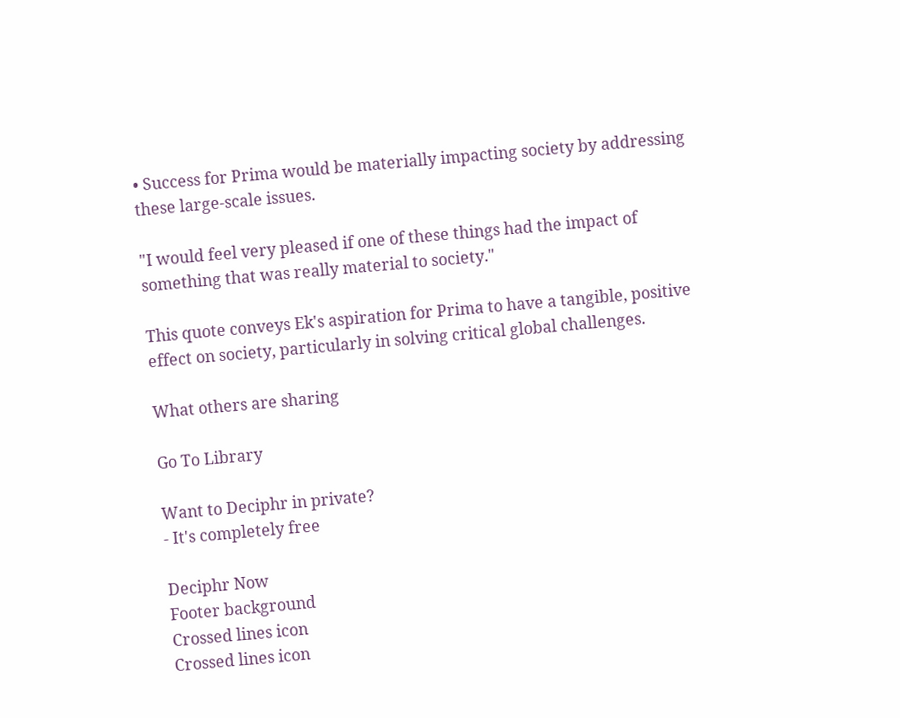• Success for Prima would be materially impacting society by addressing these large-scale issues.

"I would feel very pleased if one of these things had the impact of something that was really material to society."

This quote conveys Ek's aspiration for Prima to have a tangible, positive effect on society, particularly in solving critical global challenges.

What others are sharing

Go To Library

Want to Deciphr in private?
- It's completely free

Deciphr Now
Footer background
Crossed lines icon
Crossed lines icon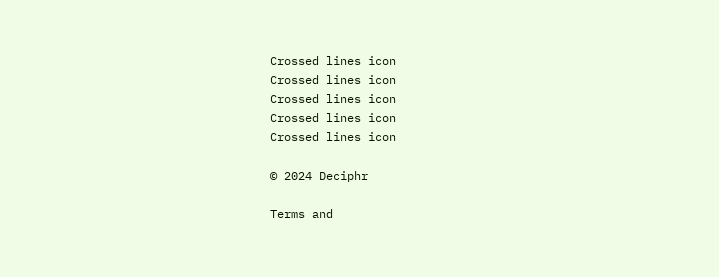Crossed lines icon
Crossed lines icon
Crossed lines icon
Crossed lines icon
Crossed lines icon

© 2024 Deciphr

Terms and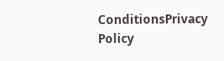ConditionsPrivacy Policy